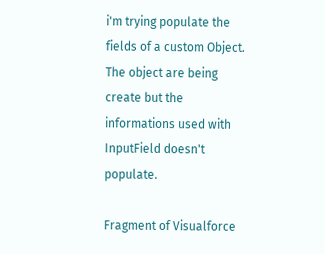i'm trying populate the fields of a custom Object. The object are being create but the informations used with InputField doesn't populate.

Fragment of Visualforce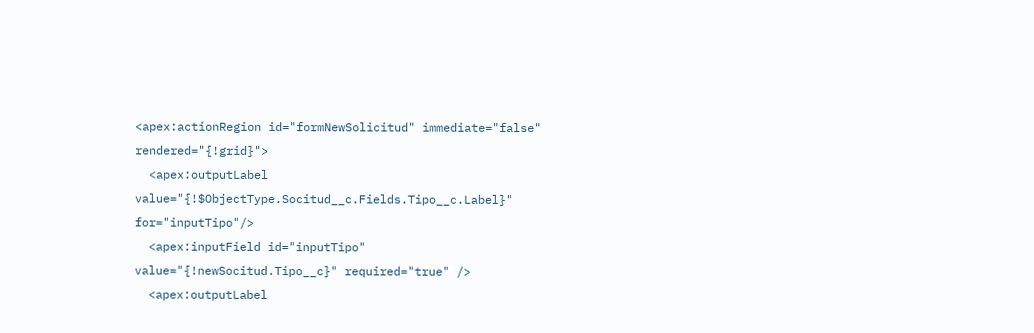<apex:actionRegion id="formNewSolicitud" immediate="false" rendered="{!grid}">
  <apex:outputLabel value="{!$ObjectType.Socitud__c.Fields.Tipo__c.Label}" for="inputTipo"/>
  <apex:inputField id="inputTipo" value="{!newSocitud.Tipo__c}" required="true" />
  <apex:outputLabel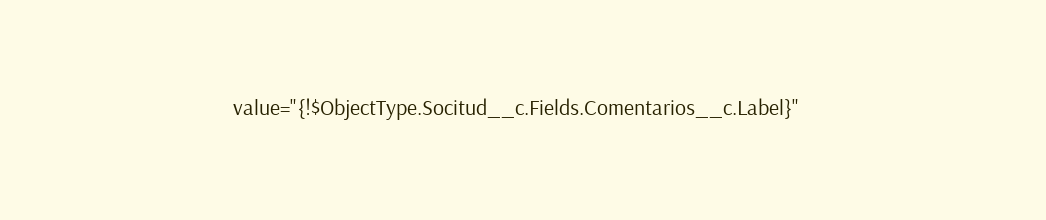value="{!$ObjectType.Socitud__c.Fields.Comentarios__c.Label}"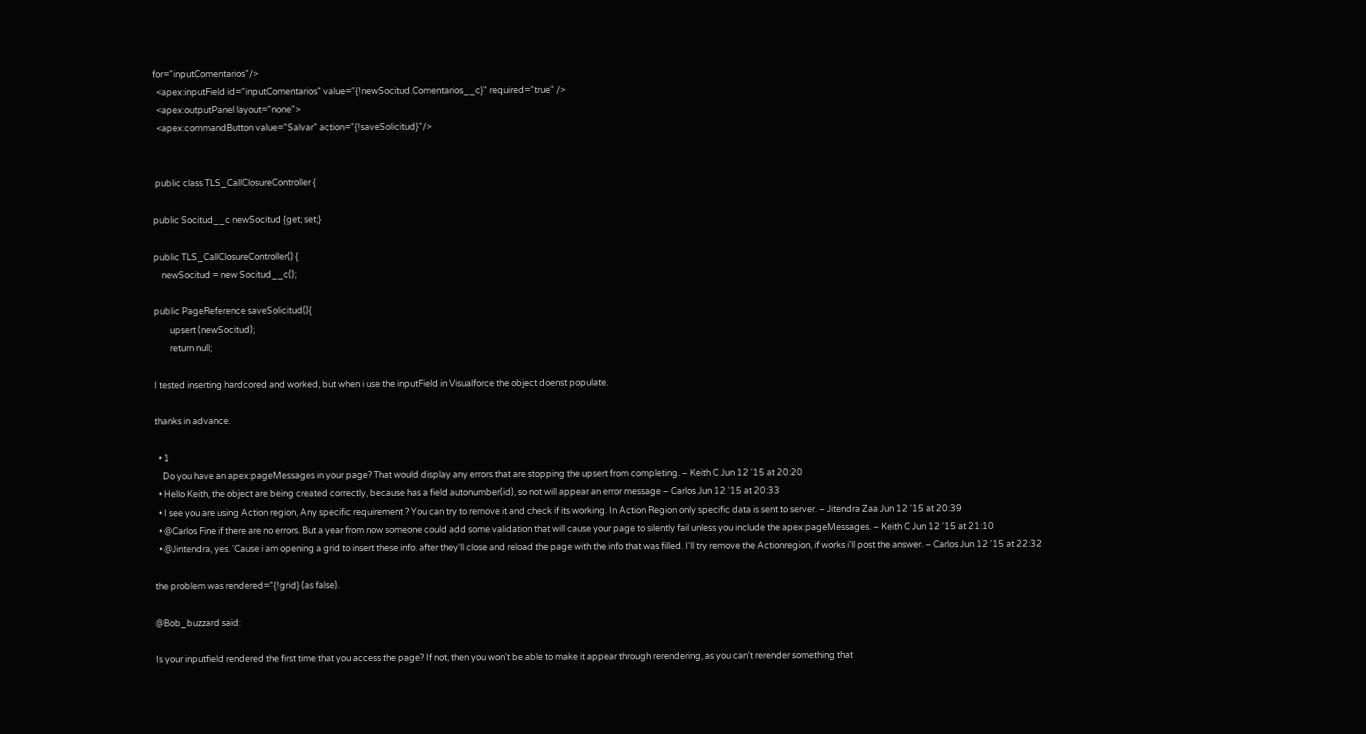for="inputComentarios"/>
  <apex:inputField id="inputComentarios" value="{!newSocitud.Comentarios__c}" required="true" />
  <apex:outputPanel layout="none">
  <apex:commandButton value="Salvar" action="{!saveSolicitud}"/>


 public class TLS_CallClosureController {

public Socitud__c newSocitud {get; set;}

public TLS_CallClosureController() {
    newSocitud = new Socitud__c();

public PageReference saveSolicitud(){
        upsert (newSocitud);
        return null;

I tested inserting hardcored and worked, but when i use the inputField in Visualforce the object doenst populate.

thanks in advance.

  • 1
    Do you have an apex:pageMessages in your page? That would display any errors that are stopping the upsert from completing. – Keith C Jun 12 '15 at 20:20
  • Hello Keith, the object are being created correctly, because has a field autonumber(id), so not will appear an error message – Carlos Jun 12 '15 at 20:33
  • I see you are using Action region, Any specific requirement ? You can try to remove it and check if its working. In Action Region only specific data is sent to server. – Jitendra Zaa Jun 12 '15 at 20:39
  • @Carlos Fine if there are no errors. But a year from now someone could add some validation that will cause your page to silently fail unless you include the apex:pageMessages. – Keith C Jun 12 '15 at 21:10
  • @Jintendra, yes. 'Cause i am opening a grid to insert these info. after they'll close and reload the page with the info that was filled. I'll try remove the Actionregion, if works i'll post the answer. – Carlos Jun 12 '15 at 22:32

the problem was rendered="{!grid} (as false).

@Bob_buzzard said:

Is your inputfield rendered the first time that you access the page? If not, then you won't be able to make it appear through rerendering, as you can't rerender something that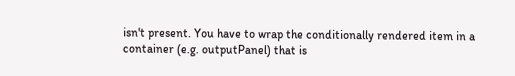isn't present. You have to wrap the conditionally rendered item in a container (e.g. outputPanel) that is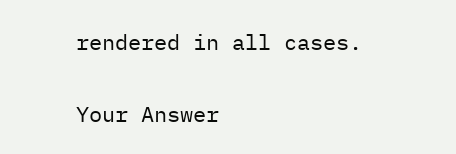rendered in all cases.


Your Answer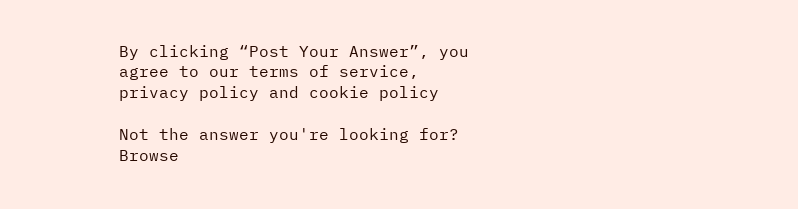By clicking “Post Your Answer”, you agree to our terms of service, privacy policy and cookie policy

Not the answer you're looking for? Browse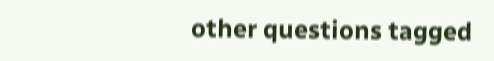other questions tagged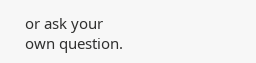or ask your own question.